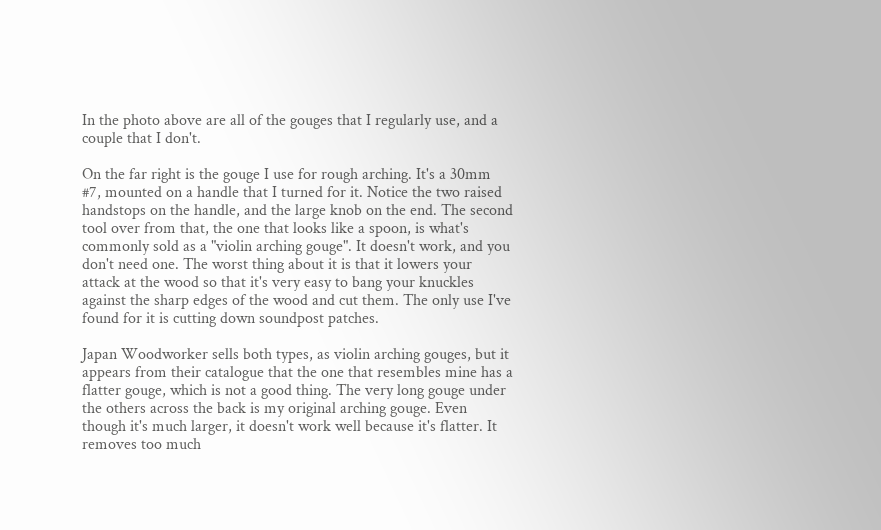In the photo above are all of the gouges that I regularly use, and a couple that I don't.

On the far right is the gouge I use for rough arching. It's a 30mm #7, mounted on a handle that I turned for it. Notice the two raised handstops on the handle, and the large knob on the end. The second tool over from that, the one that looks like a spoon, is what's commonly sold as a "violin arching gouge". It doesn't work, and you don't need one. The worst thing about it is that it lowers your attack at the wood so that it's very easy to bang your knuckles against the sharp edges of the wood and cut them. The only use I've found for it is cutting down soundpost patches.

Japan Woodworker sells both types, as violin arching gouges, but it appears from their catalogue that the one that resembles mine has a flatter gouge, which is not a good thing. The very long gouge under the others across the back is my original arching gouge. Even though it's much larger, it doesn't work well because it's flatter. It removes too much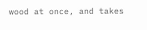wood at once, and takes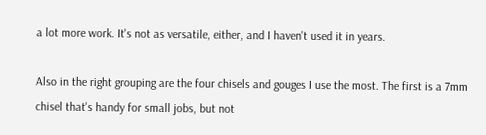a lot more work. It's not as versatile, either, and I haven't used it in years.

Also in the right grouping are the four chisels and gouges I use the most. The first is a 7mm chisel that's handy for small jobs, but not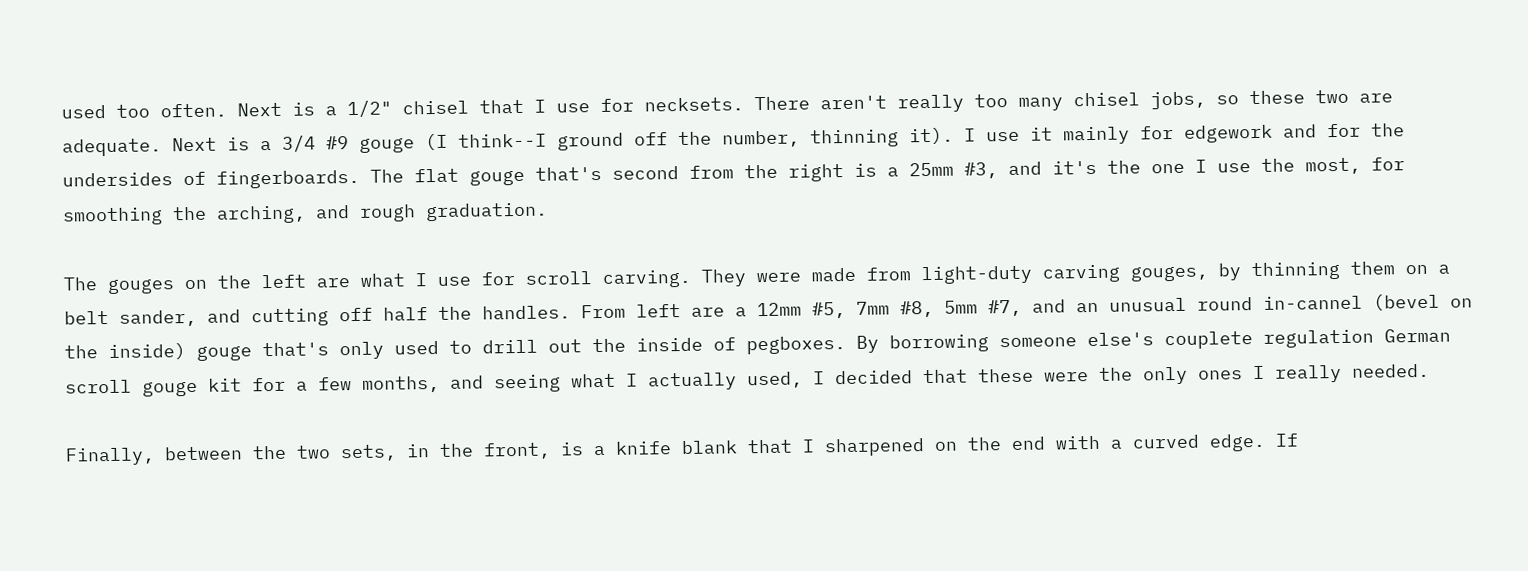used too often. Next is a 1/2" chisel that I use for necksets. There aren't really too many chisel jobs, so these two are adequate. Next is a 3/4 #9 gouge (I think--I ground off the number, thinning it). I use it mainly for edgework and for the undersides of fingerboards. The flat gouge that's second from the right is a 25mm #3, and it's the one I use the most, for smoothing the arching, and rough graduation.

The gouges on the left are what I use for scroll carving. They were made from light-duty carving gouges, by thinning them on a belt sander, and cutting off half the handles. From left are a 12mm #5, 7mm #8, 5mm #7, and an unusual round in-cannel (bevel on the inside) gouge that's only used to drill out the inside of pegboxes. By borrowing someone else's couplete regulation German scroll gouge kit for a few months, and seeing what I actually used, I decided that these were the only ones I really needed.

Finally, between the two sets, in the front, is a knife blank that I sharpened on the end with a curved edge. If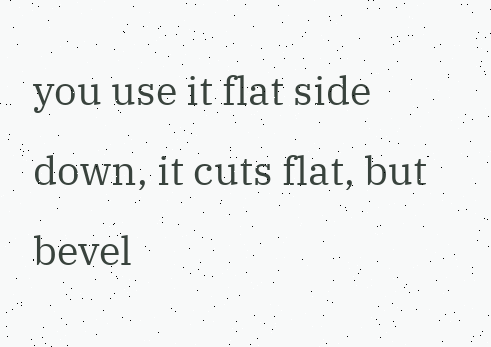you use it flat side down, it cuts flat, but bevel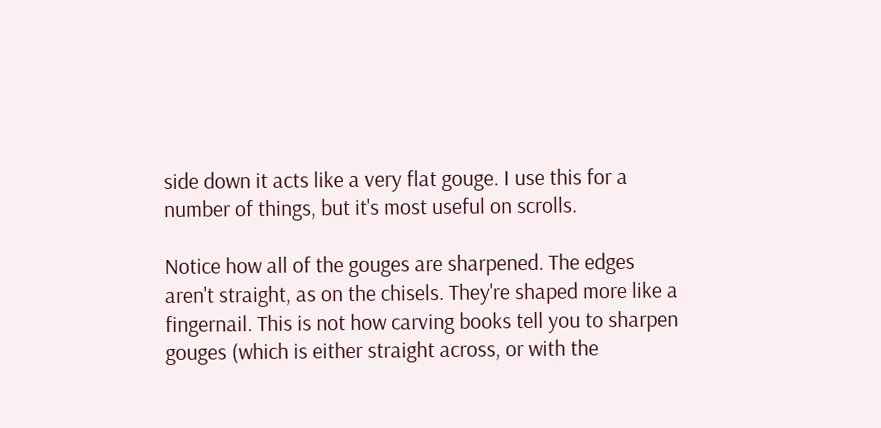side down it acts like a very flat gouge. I use this for a number of things, but it's most useful on scrolls.

Notice how all of the gouges are sharpened. The edges aren't straight, as on the chisels. They're shaped more like a fingernail. This is not how carving books tell you to sharpen gouges (which is either straight across, or with the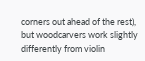corners out ahead of the rest), but woodcarvers work slightly differently from violin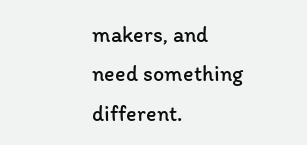makers, and need something different.